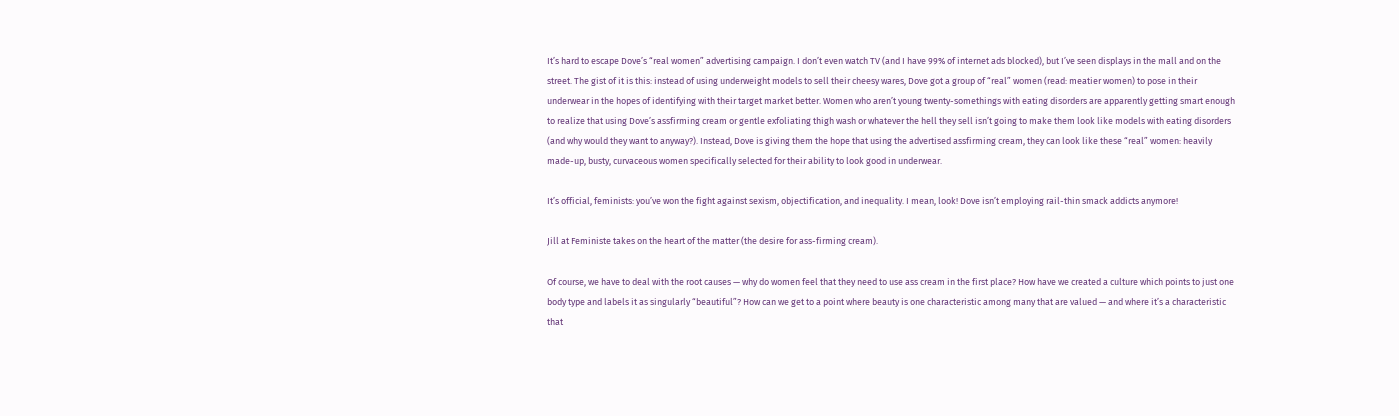It’s hard to escape Dove’s “real women” advertising campaign. I don’t even watch TV (and I have 99% of internet ads blocked), but I’ve seen displays in the mall and on the street. The gist of it is this: instead of using underweight models to sell their cheesy wares, Dove got a group of “real” women (read: meatier women) to pose in their underwear in the hopes of identifying with their target market better. Women who aren’t young twenty-somethings with eating disorders are apparently getting smart enough to realize that using Dove’s assfirming cream or gentle exfoliating thigh wash or whatever the hell they sell isn’t going to make them look like models with eating disorders (and why would they want to anyway?). Instead, Dove is giving them the hope that using the advertised assfirming cream, they can look like these “real” women: heavily made-up, busty, curvaceous women specifically selected for their ability to look good in underwear.

It’s official, feminists: you’ve won the fight against sexism, objectification, and inequality. I mean, look! Dove isn’t employing rail-thin smack addicts anymore!

Jill at Feministe takes on the heart of the matter (the desire for ass-firming cream).

Of course, we have to deal with the root causes — why do women feel that they need to use ass cream in the first place? How have we created a culture which points to just one body type and labels it as singularly “beautiful”? How can we get to a point where beauty is one characteristic among many that are valued — and where it’s a characteristic that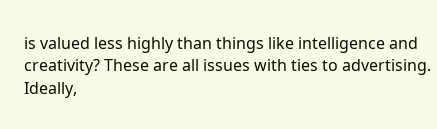is valued less highly than things like intelligence and creativity? These are all issues with ties to advertising. Ideally,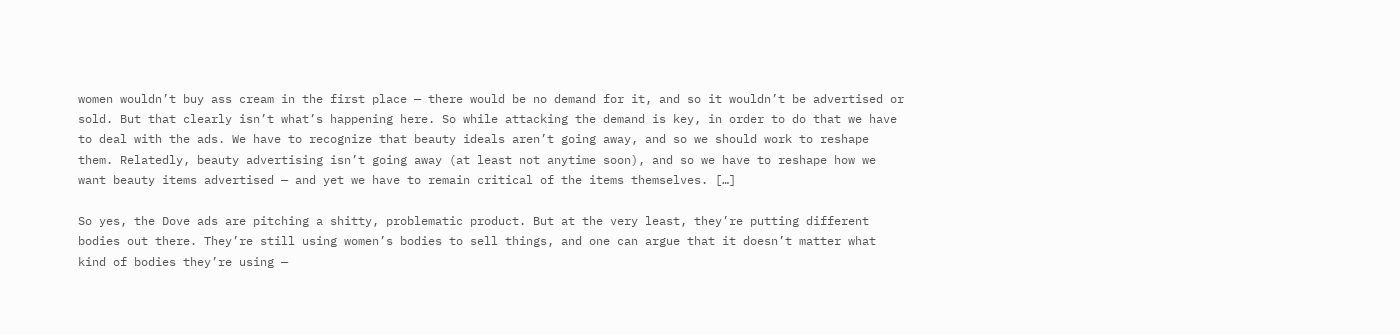women wouldn’t buy ass cream in the first place — there would be no demand for it, and so it wouldn’t be advertised or sold. But that clearly isn’t what’s happening here. So while attacking the demand is key, in order to do that we have to deal with the ads. We have to recognize that beauty ideals aren’t going away, and so we should work to reshape them. Relatedly, beauty advertising isn’t going away (at least not anytime soon), and so we have to reshape how we want beauty items advertised — and yet we have to remain critical of the items themselves. […]

So yes, the Dove ads are pitching a shitty, problematic product. But at the very least, they’re putting different bodies out there. They’re still using women’s bodies to sell things, and one can argue that it doesn’t matter what kind of bodies they’re using —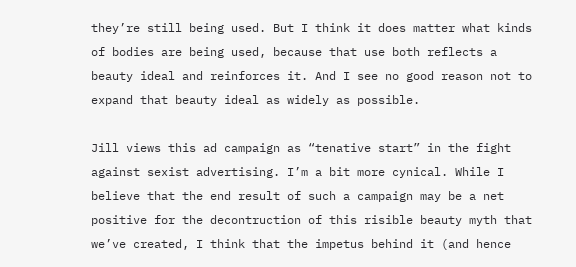they’re still being used. But I think it does matter what kinds of bodies are being used, because that use both reflects a beauty ideal and reinforces it. And I see no good reason not to expand that beauty ideal as widely as possible.

Jill views this ad campaign as “tenative start” in the fight against sexist advertising. I’m a bit more cynical. While I believe that the end result of such a campaign may be a net positive for the decontruction of this risible beauty myth that we’ve created, I think that the impetus behind it (and hence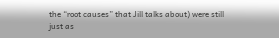the “root causes” that Jill talks about) were still just as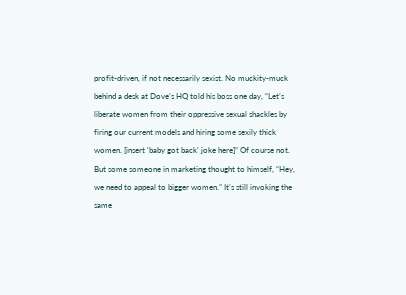profit-driven, if not necessarily sexist. No muckity-muck behind a desk at Dove’s HQ told his boss one day, “Let’s liberate women from their oppressive sexual shackles by firing our current models and hiring some sexily thick women. [insert ‘baby got back’ joke here]” Of course not. But some someone in marketing thought to himself, “Hey, we need to appeal to bigger women.” It’s still invoking the same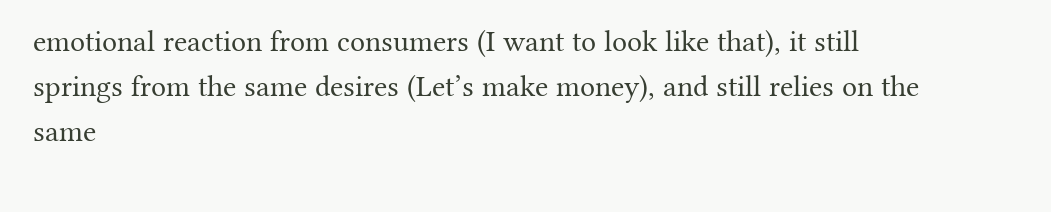emotional reaction from consumers (I want to look like that), it still springs from the same desires (Let’s make money), and still relies on the same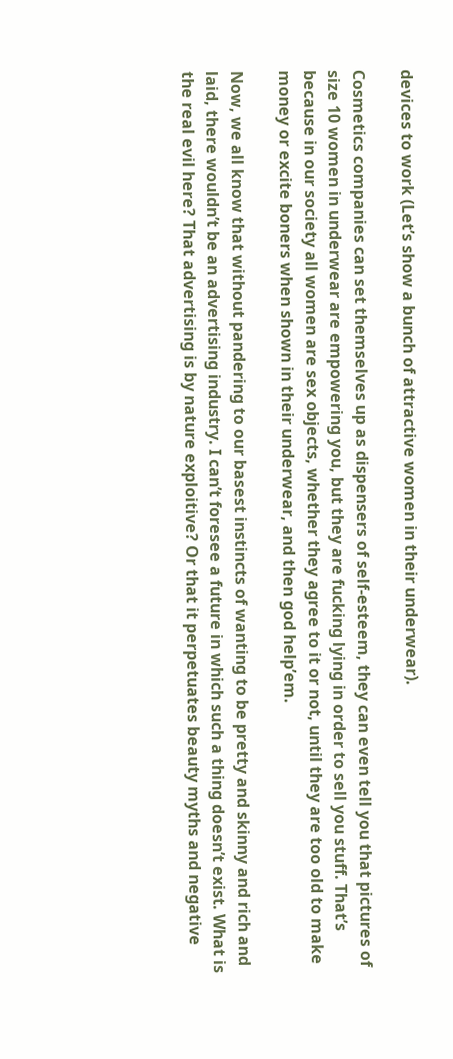devices to work (Let’s show a bunch of attractive women in their underwear).

Cosmetics companies can set themselves up as dispensers of self-esteem, they can even tell you that pictures of size 10 women in underwear are empowering you, but they are fucking lying in order to sell you stuff. That’s because in our society all women are sex objects, whether they agree to it or not, until they are too old to make money or excite boners when shown in their underwear, and then god help’em.

Now, we all know that without pandering to our basest instincts of wanting to be pretty and skinny and rich and laid, there wouldn’t be an advertising industry. I can’t foresee a future in which such a thing doesn’t exist. What is the real evil here? That advertising is by nature exploitive? Or that it perpetuates beauty myths and negative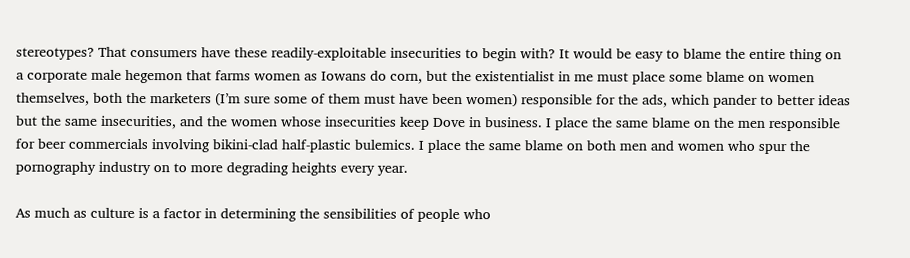stereotypes? That consumers have these readily-exploitable insecurities to begin with? It would be easy to blame the entire thing on a corporate male hegemon that farms women as Iowans do corn, but the existentialist in me must place some blame on women themselves, both the marketers (I’m sure some of them must have been women) responsible for the ads, which pander to better ideas but the same insecurities, and the women whose insecurities keep Dove in business. I place the same blame on the men responsible for beer commercials involving bikini-clad half-plastic bulemics. I place the same blame on both men and women who spur the pornography industry on to more degrading heights every year.

As much as culture is a factor in determining the sensibilities of people who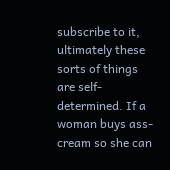subscribe to it, ultimately these sorts of things are self-determined. If a woman buys ass-cream so she can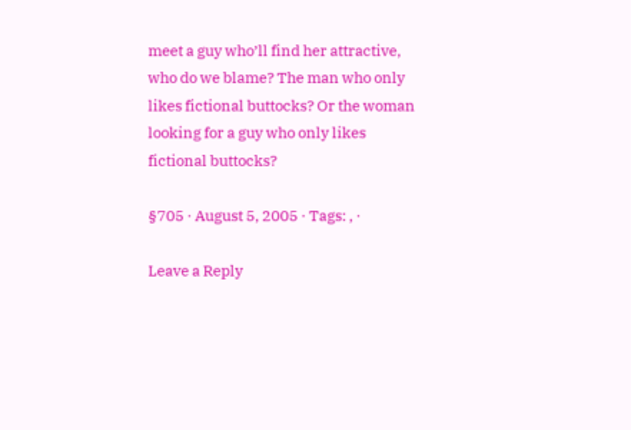meet a guy who’ll find her attractive, who do we blame? The man who only likes fictional buttocks? Or the woman looking for a guy who only likes fictional buttocks?

§705 · August 5, 2005 · Tags: , ·

Leave a Reply